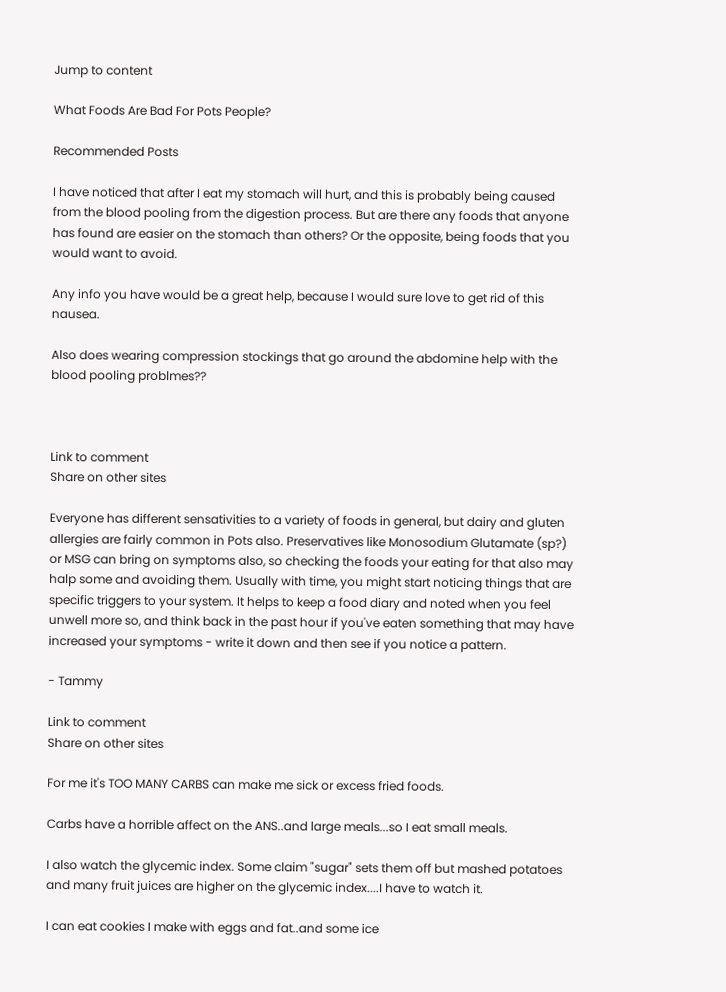Jump to content

What Foods Are Bad For Pots People?

Recommended Posts

I have noticed that after I eat my stomach will hurt, and this is probably being caused from the blood pooling from the digestion process. But are there any foods that anyone has found are easier on the stomach than others? Or the opposite, being foods that you would want to avoid.

Any info you have would be a great help, because I would sure love to get rid of this nausea.

Also does wearing compression stockings that go around the abdomine help with the blood pooling problmes??



Link to comment
Share on other sites

Everyone has different sensativities to a variety of foods in general, but dairy and gluten allergies are fairly common in Pots also. Preservatives like Monosodium Glutamate (sp?) or MSG can bring on symptoms also, so checking the foods your eating for that also may halp some and avoiding them. Usually with time, you might start noticing things that are specific triggers to your system. It helps to keep a food diary and noted when you feel unwell more so, and think back in the past hour if you've eaten something that may have increased your symptoms - write it down and then see if you notice a pattern.

- Tammy

Link to comment
Share on other sites

For me it's TOO MANY CARBS can make me sick or excess fried foods.

Carbs have a horrible affect on the ANS..and large meals...so I eat small meals.

I also watch the glycemic index. Some claim "sugar" sets them off but mashed potatoes and many fruit juices are higher on the glycemic index....I have to watch it.

I can eat cookies I make with eggs and fat..and some ice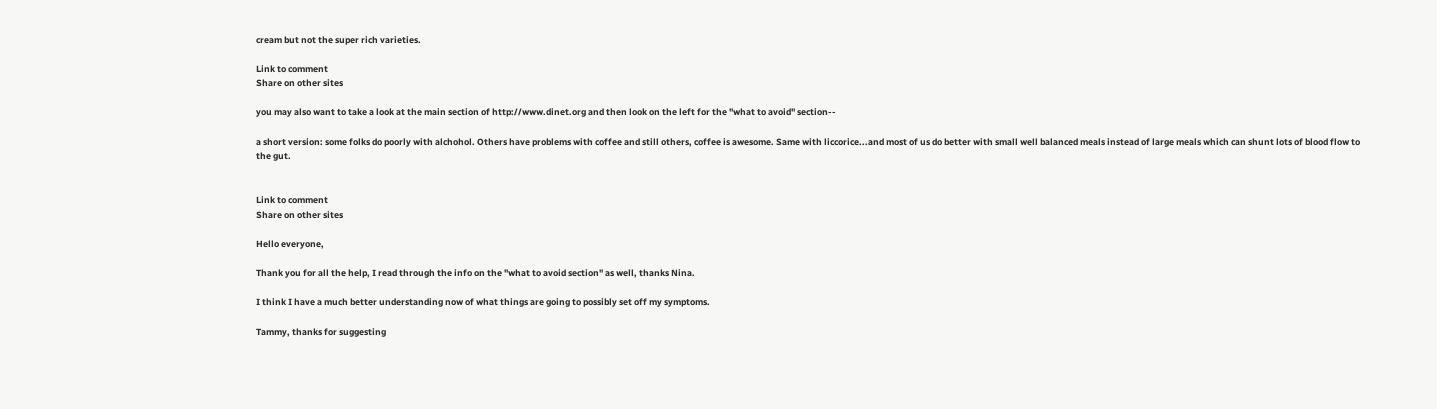cream but not the super rich varieties.

Link to comment
Share on other sites

you may also want to take a look at the main section of http://www.dinet.org and then look on the left for the "what to avoid" section--

a short version: some folks do poorly with alchohol. Others have problems with coffee and still others, coffee is awesome. Same with liccorice...and most of us do better with small well balanced meals instead of large meals which can shunt lots of blood flow to the gut.


Link to comment
Share on other sites

Hello everyone,

Thank you for all the help, I read through the info on the "what to avoid section" as well, thanks Nina.

I think I have a much better understanding now of what things are going to possibly set off my symptoms.

Tammy, thanks for suggesting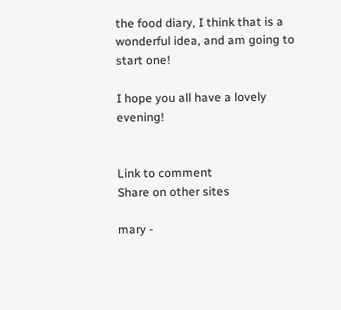the food diary, I think that is a wonderful idea, and am going to start one!

I hope you all have a lovely evening!


Link to comment
Share on other sites

mary -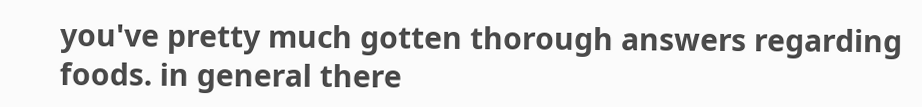you've pretty much gotten thorough answers regarding foods. in general there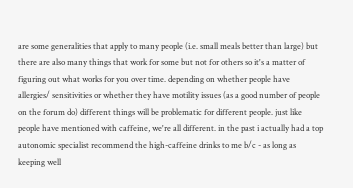are some generalities that apply to many people (i.e. small meals better than large) but there are also many things that work for some but not for others so it's a matter of figuring out what works for you over time. depending on whether people have allergies/ sensitivities or whether they have motility issues (as a good number of people on the forum do) different things will be problematic for different people. just like people have mentioned with caffeine, we're all different. in the past i actually had a top autonomic specialist recommend the high-caffeine drinks to me b/c - as long as keeping well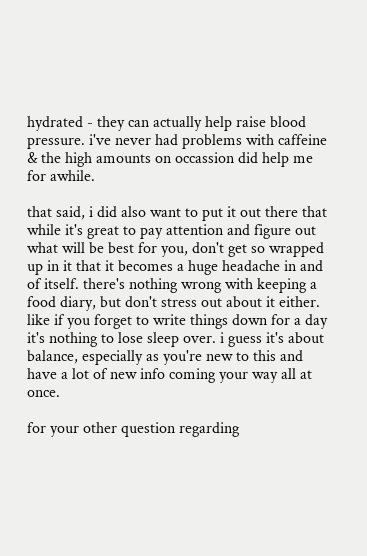hydrated - they can actually help raise blood pressure. i've never had problems with caffeine & the high amounts on occassion did help me for awhile.

that said, i did also want to put it out there that while it's great to pay attention and figure out what will be best for you, don't get so wrapped up in it that it becomes a huge headache in and of itself. there's nothing wrong with keeping a food diary, but don't stress out about it either. like if you forget to write things down for a day it's nothing to lose sleep over. i guess it's about balance, especially as you're new to this and have a lot of new info coming your way all at once.

for your other question regarding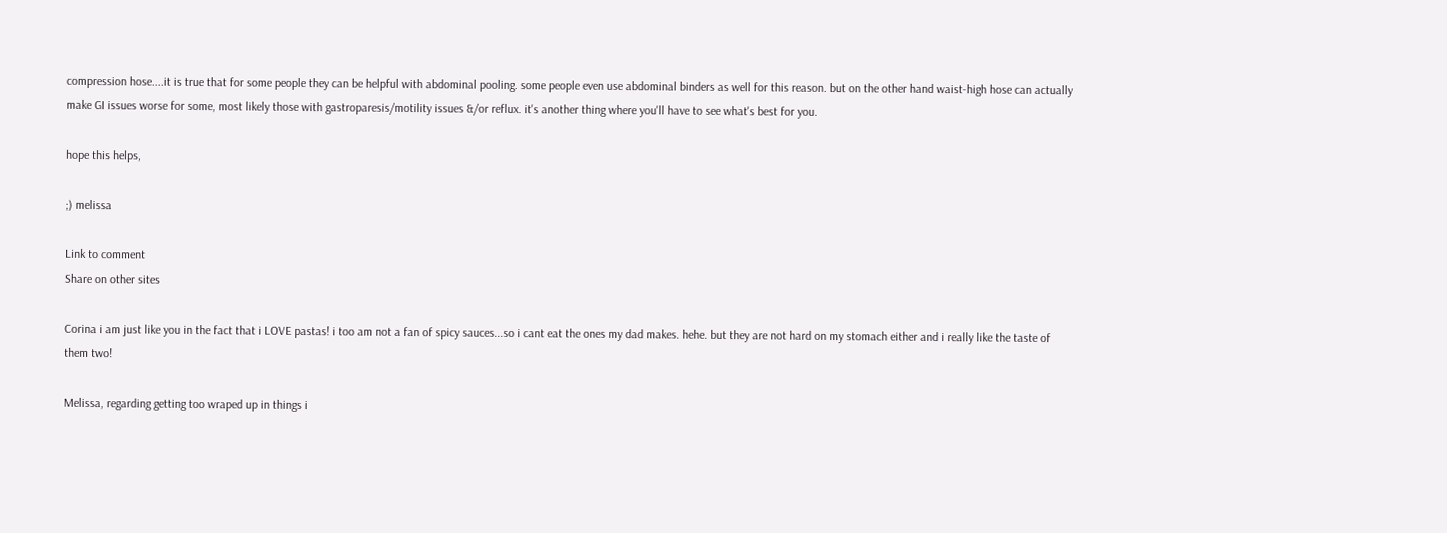compression hose....it is true that for some people they can be helpful with abdominal pooling. some people even use abdominal binders as well for this reason. but on the other hand waist-high hose can actually make GI issues worse for some, most likely those with gastroparesis/motility issues &/or reflux. it's another thing where you'll have to see what's best for you.

hope this helps,

;) melissa

Link to comment
Share on other sites

Corina i am just like you in the fact that i LOVE pastas! i too am not a fan of spicy sauces...so i cant eat the ones my dad makes. hehe. but they are not hard on my stomach either and i really like the taste of them two!

Melissa, regarding getting too wraped up in things i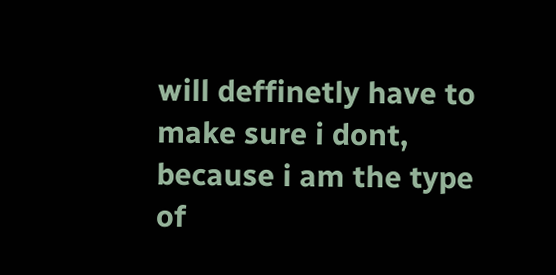will deffinetly have to make sure i dont, because i am the type of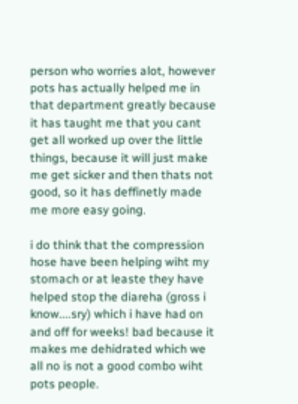person who worries alot, however pots has actually helped me in that department greatly because it has taught me that you cant get all worked up over the little things, because it will just make me get sicker and then thats not good, so it has deffinetly made me more easy going.

i do think that the compression hose have been helping wiht my stomach or at leaste they have helped stop the diareha (gross i know....sry) which i have had on and off for weeks! bad because it makes me dehidrated which we all no is not a good combo wiht pots people.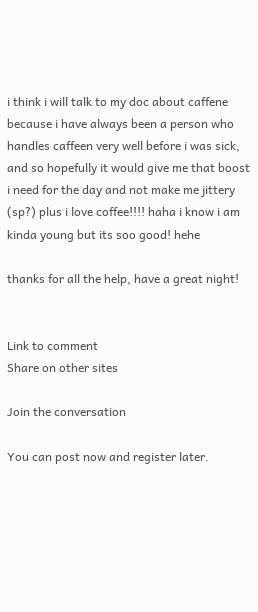i think i will talk to my doc about caffene because i have always been a person who handles caffeen very well before i was sick, and so hopefully it would give me that boost i need for the day and not make me jittery (sp?) plus i love coffee!!!! haha i know i am kinda young but its soo good! hehe

thanks for all the help, have a great night!


Link to comment
Share on other sites

Join the conversation

You can post now and register later.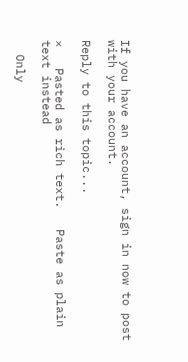If you have an account, sign in now to post with your account.

Reply to this topic...

×   Pasted as rich text.   Paste as plain text instead

  Only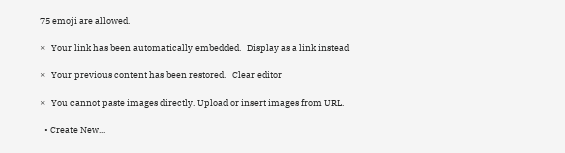75 emoji are allowed.

×   Your link has been automatically embedded.   Display as a link instead

×   Your previous content has been restored.   Clear editor

×   You cannot paste images directly. Upload or insert images from URL.

  • Create New...